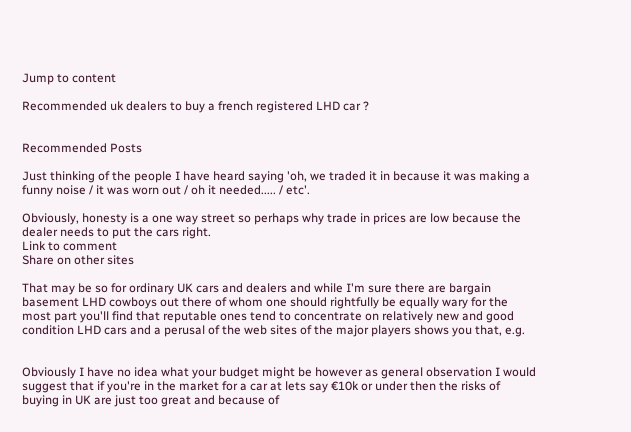Jump to content

Recommended uk dealers to buy a french registered LHD car ?


Recommended Posts

Just thinking of the people I have heard saying 'oh, we traded it in because it was making a funny noise / it was worn out / oh it needed..... / etc'.

Obviously, honesty is a one way street so perhaps why trade in prices are low because the dealer needs to put the cars right.
Link to comment
Share on other sites

That may be so for ordinary UK cars and dealers and while I'm sure there are bargain basement LHD cowboys out there of whom one should rightfully be equally wary for the most part you'll find that reputable ones tend to concentrate on relatively new and good condition LHD cars and a perusal of the web sites of the major players shows you that, e.g.


Obviously I have no idea what your budget might be however as general observation I would suggest that if you're in the market for a car at lets say €10k or under then the risks of buying in UK are just too great and because of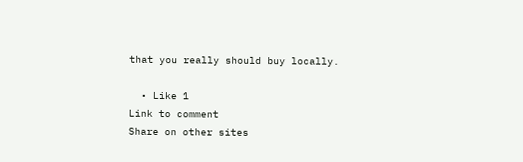that you really should buy locally.

  • Like 1
Link to comment
Share on other sites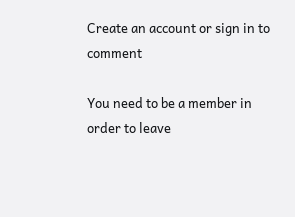Create an account or sign in to comment

You need to be a member in order to leave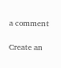a comment

Create an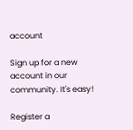account

Sign up for a new account in our community. It's easy!

Register a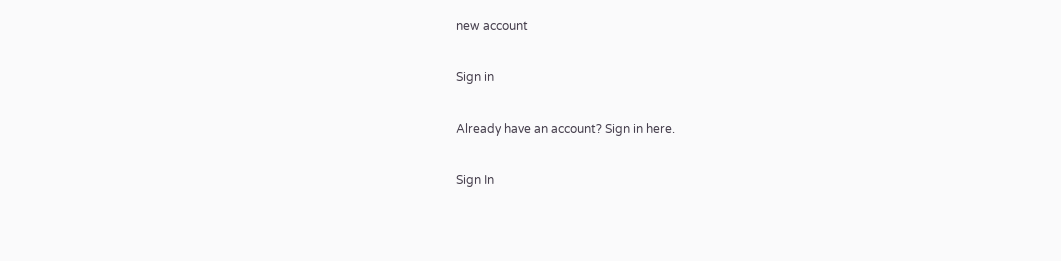new account

Sign in

Already have an account? Sign in here.

Sign In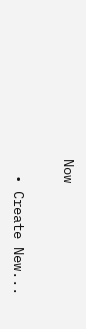Now

  • Create New...